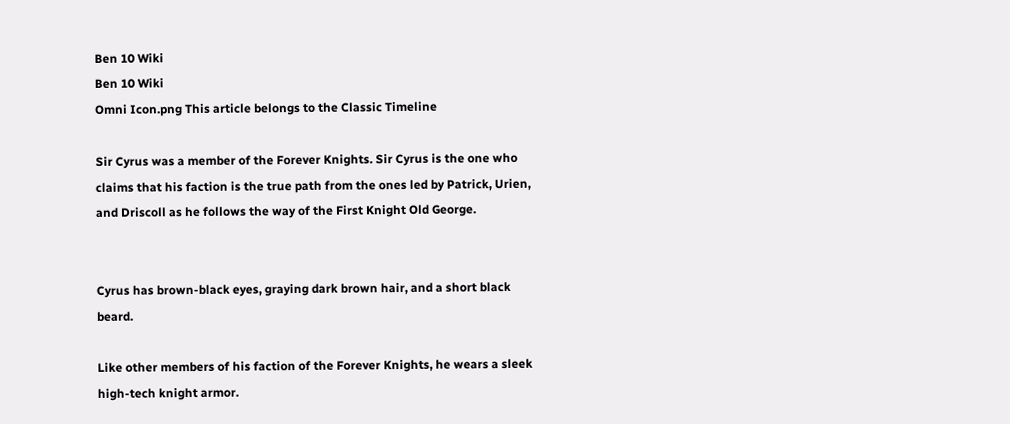Ben 10 Wiki
Ben 10 Wiki
Omni Icon.png This article belongs to the Classic Timeline

Sir Cyrus was a member of the Forever Knights. Sir Cyrus is the one who claims that his faction is the true path from the ones led by Patrick, Urien, and Driscoll as he follows the way of the First Knight Old George.


Cyrus has brown-black eyes, graying dark brown hair, and a short black beard.

Like other members of his faction of the Forever Knights, he wears a sleek high-tech knight armor.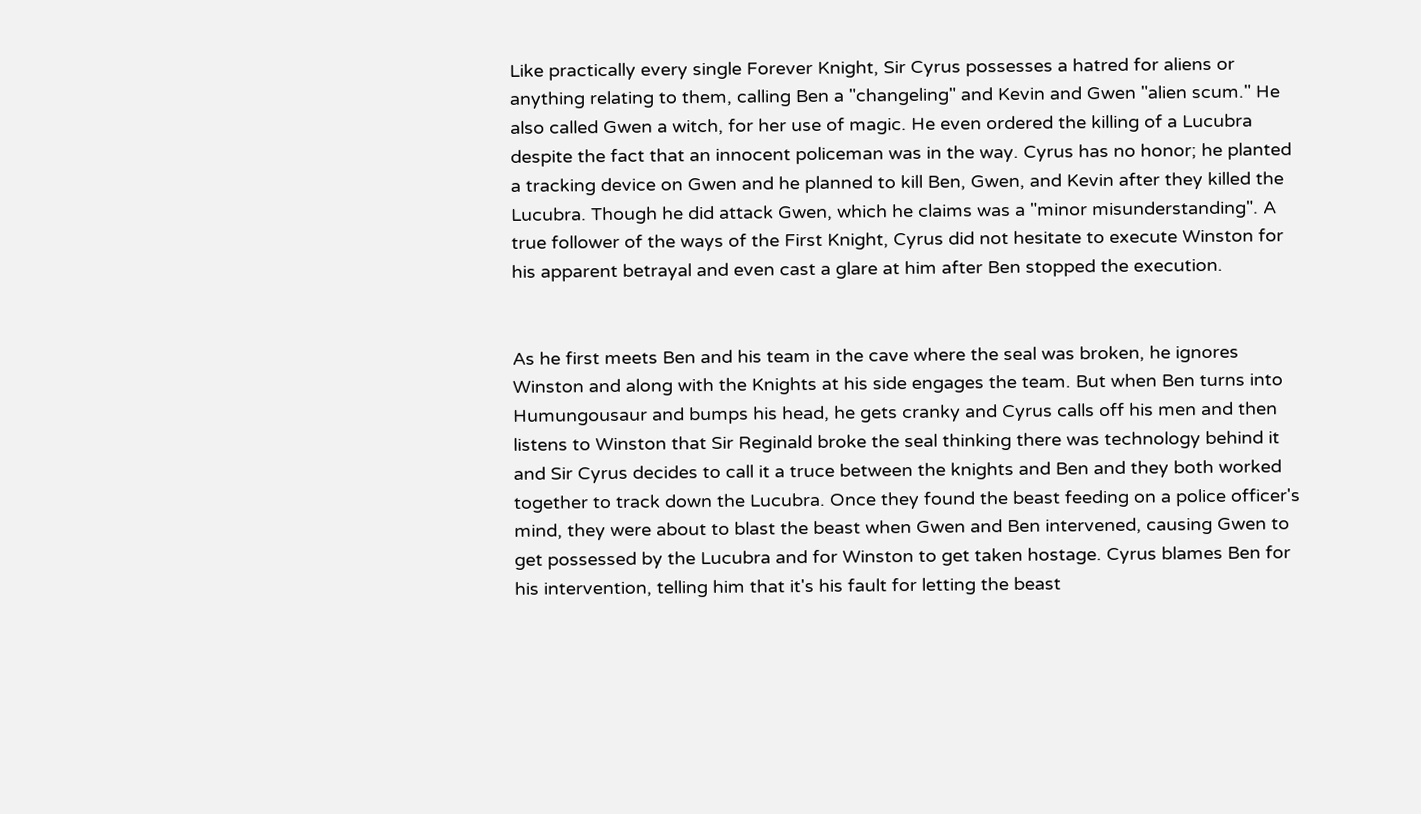Like practically every single Forever Knight, Sir Cyrus possesses a hatred for aliens or anything relating to them, calling Ben a "changeling" and Kevin and Gwen "alien scum." He also called Gwen a witch, for her use of magic. He even ordered the killing of a Lucubra despite the fact that an innocent policeman was in the way. Cyrus has no honor; he planted a tracking device on Gwen and he planned to kill Ben, Gwen, and Kevin after they killed the Lucubra. Though he did attack Gwen, which he claims was a "minor misunderstanding". A true follower of the ways of the First Knight, Cyrus did not hesitate to execute Winston for his apparent betrayal and even cast a glare at him after Ben stopped the execution.


As he first meets Ben and his team in the cave where the seal was broken, he ignores Winston and along with the Knights at his side engages the team. But when Ben turns into Humungousaur and bumps his head, he gets cranky and Cyrus calls off his men and then listens to Winston that Sir Reginald broke the seal thinking there was technology behind it and Sir Cyrus decides to call it a truce between the knights and Ben and they both worked together to track down the Lucubra. Once they found the beast feeding on a police officer's mind, they were about to blast the beast when Gwen and Ben intervened, causing Gwen to get possessed by the Lucubra and for Winston to get taken hostage. Cyrus blames Ben for his intervention, telling him that it's his fault for letting the beast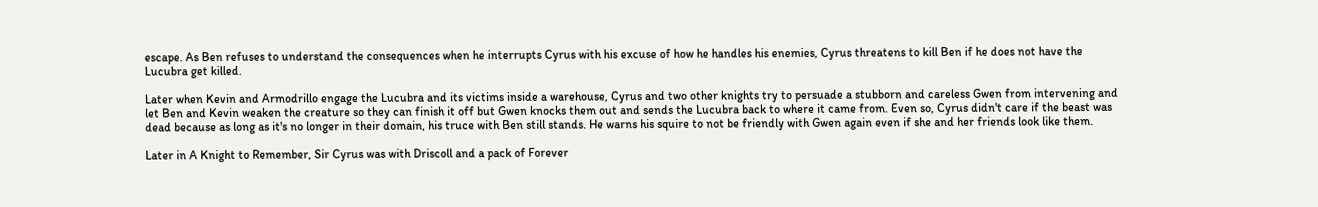escape. As Ben refuses to understand the consequences when he interrupts Cyrus with his excuse of how he handles his enemies, Cyrus threatens to kill Ben if he does not have the Lucubra get killed.

Later when Kevin and Armodrillo engage the Lucubra and its victims inside a warehouse, Cyrus and two other knights try to persuade a stubborn and careless Gwen from intervening and let Ben and Kevin weaken the creature so they can finish it off but Gwen knocks them out and sends the Lucubra back to where it came from. Even so, Cyrus didn't care if the beast was dead because as long as it's no longer in their domain, his truce with Ben still stands. He warns his squire to not be friendly with Gwen again even if she and her friends look like them.

Later in A Knight to Remember, Sir Cyrus was with Driscoll and a pack of Forever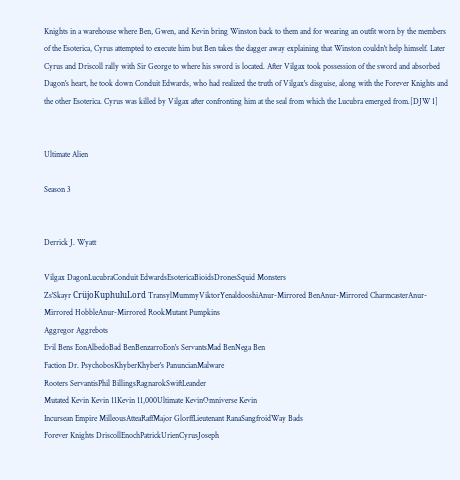Knights in a warehouse where Ben, Gwen, and Kevin bring Winston back to them and for wearing an outfit worn by the members of the Esoterica, Cyrus attempted to execute him but Ben takes the dagger away explaining that Winston couldn't help himself. Later Cyrus and Driscoll rally with Sir George to where his sword is located. After Vilgax took possession of the sword and absorbed Dagon's heart, he took down Conduit Edwards, who had realized the truth of Vilgax's disguise, along with the Forever Knights and the other Esoterica. Cyrus was killed by Vilgax after confronting him at the seal from which the Lucubra emerged from.[DJW 1]


Ultimate Alien

Season 3


Derrick J. Wyatt

Vilgax DagonLucubraConduit EdwardsEsotericaBioidsDronesSquid Monsters
Zs'Skayr CrüjoKuphuluLord TransylMummyViktorYenaldooshiAnur-Mirrored BenAnur-Mirrored CharmcasterAnur-Mirrored HobbleAnur-Mirrored RookMutant Pumpkins
Aggregor Aggrebots
Evil Bens EonAlbedoBad BenBenzarroEon's ServantsMad BenNega Ben
Faction Dr. PsychobosKhyberKhyber's PanuncianMalware
Rooters ServantisPhil BillingsRagnarokSwiftLeander
Mutated Kevin Kevin 11Kevin 11,000Ultimate KevinOmniverse Kevin
Incursean Empire MilleousAtteaRaffMajor GlorffLieutenant RanaSangfroidWay Bads
Forever Knights DriscollEnochPatrickUrienCyrusJoseph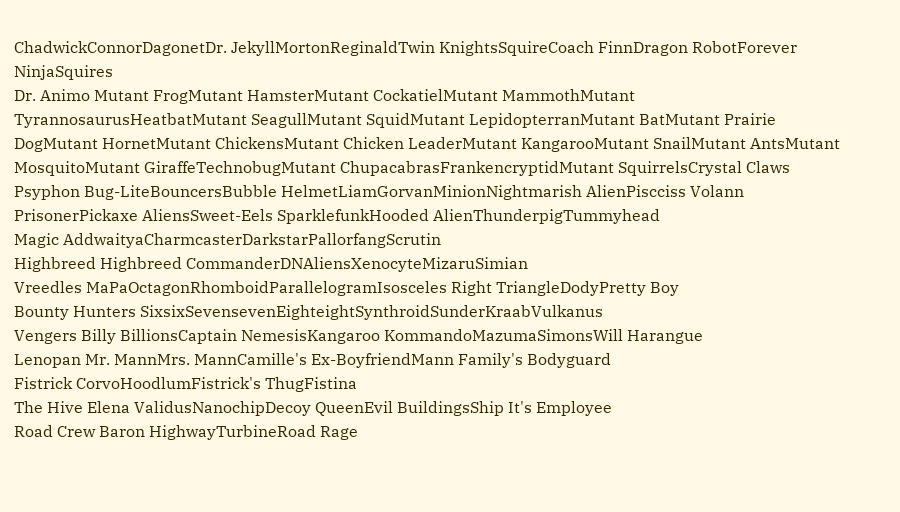ChadwickConnorDagonetDr. JekyllMortonReginaldTwin KnightsSquireCoach FinnDragon RobotForever NinjaSquires
Dr. Animo Mutant FrogMutant HamsterMutant CockatielMutant MammothMutant TyrannosaurusHeatbatMutant SeagullMutant SquidMutant LepidopterranMutant BatMutant Prairie DogMutant HornetMutant ChickensMutant Chicken LeaderMutant KangarooMutant SnailMutant AntsMutant MosquitoMutant GiraffeTechnobugMutant ChupacabrasFrankencryptidMutant SquirrelsCrystal Claws
Psyphon Bug-LiteBouncersBubble HelmetLiamGorvanMinionNightmarish AlienPiscciss Volann PrisonerPickaxe AliensSweet-Eels SparklefunkHooded AlienThunderpigTummyhead
Magic AddwaityaCharmcasterDarkstarPallorfangScrutin
Highbreed Highbreed CommanderDNAliensXenocyteMizaruSimian
Vreedles MaPaOctagonRhomboidParallelogramIsosceles Right TriangleDodyPretty Boy
Bounty Hunters SixsixSevensevenEighteightSynthroidSunderKraabVulkanus
Vengers Billy BillionsCaptain NemesisKangaroo KommandoMazumaSimonsWill Harangue
Lenopan Mr. MannMrs. MannCamille's Ex-BoyfriendMann Family's Bodyguard
Fistrick CorvoHoodlumFistrick's ThugFistina
The Hive Elena ValidusNanochipDecoy QueenEvil BuildingsShip It's Employee
Road Crew Baron HighwayTurbineRoad Rage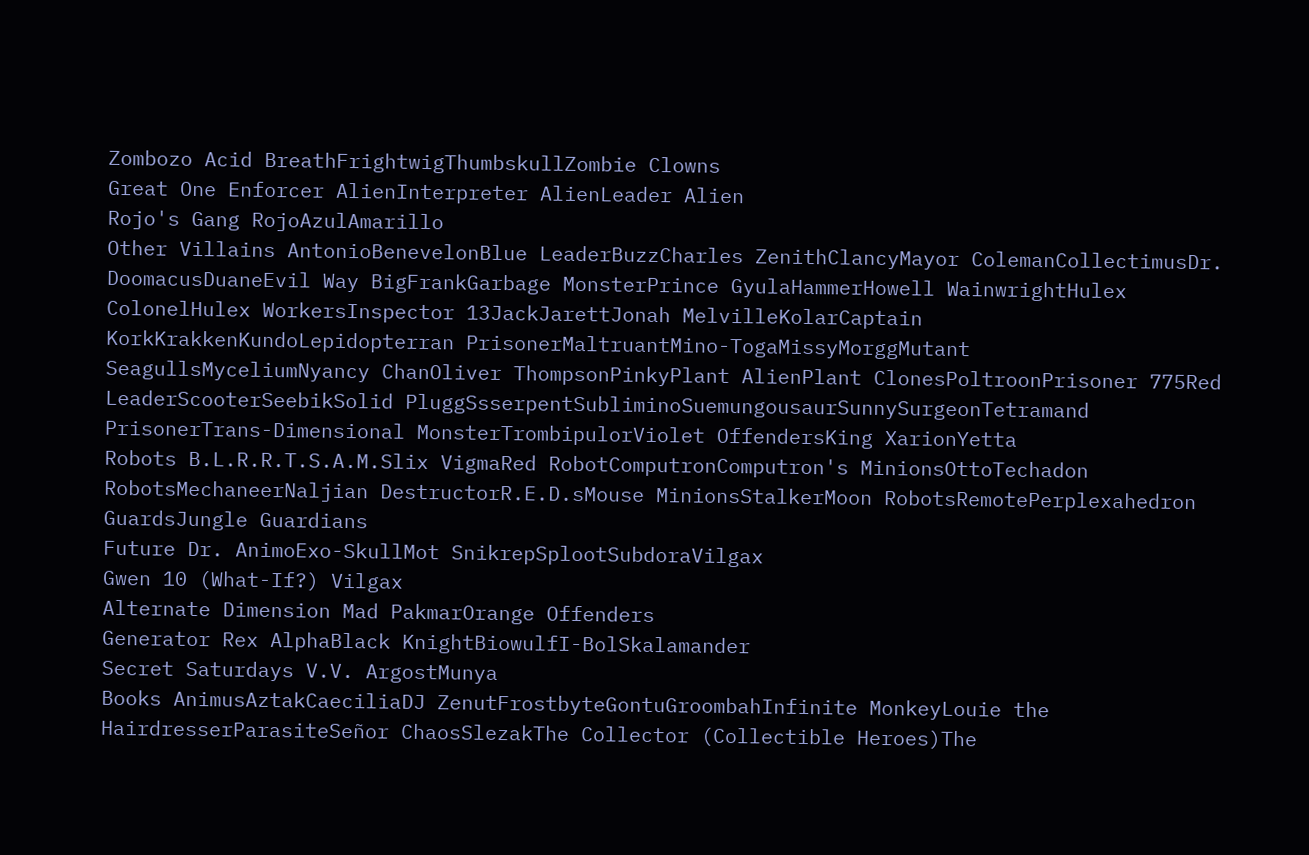Zombozo Acid BreathFrightwigThumbskullZombie Clowns
Great One Enforcer AlienInterpreter AlienLeader Alien
Rojo's Gang RojoAzulAmarillo
Other Villains AntonioBenevelonBlue LeaderBuzzCharles ZenithClancyMayor ColemanCollectimusDr. DoomacusDuaneEvil Way BigFrankGarbage MonsterPrince GyulaHammerHowell WainwrightHulex ColonelHulex WorkersInspector 13JackJarettJonah MelvilleKolarCaptain KorkKrakkenKundoLepidopterran PrisonerMaltruantMino-TogaMissyMorggMutant SeagullsMyceliumNyancy ChanOliver ThompsonPinkyPlant AlienPlant ClonesPoltroonPrisoner 775Red LeaderScooterSeebikSolid PluggSsserpentSubliminoSuemungousaurSunnySurgeonTetramand PrisonerTrans-Dimensional MonsterTrombipulorViolet OffendersKing XarionYetta
Robots B.L.R.R.T.S.A.M.Slix VigmaRed RobotComputronComputron's MinionsOttoTechadon RobotsMechaneerNaljian DestructorR.E.D.sMouse MinionsStalkerMoon RobotsRemotePerplexahedron GuardsJungle Guardians
Future Dr. AnimoExo-SkullMot SnikrepSplootSubdoraVilgax
Gwen 10 (What-If?) Vilgax
Alternate Dimension Mad PakmarOrange Offenders
Generator Rex AlphaBlack KnightBiowulfI-BolSkalamander
Secret Saturdays V.V. ArgostMunya
Books AnimusAztakCaeciliaDJ ZenutFrostbyteGontuGroombahInfinite MonkeyLouie the HairdresserParasiteSeñor ChaosSlezakThe Collector (Collectible Heroes)The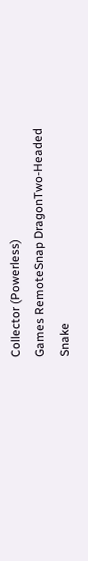Collector (Powerless)
Games RemoteSnap DragonTwo-Headed Snake